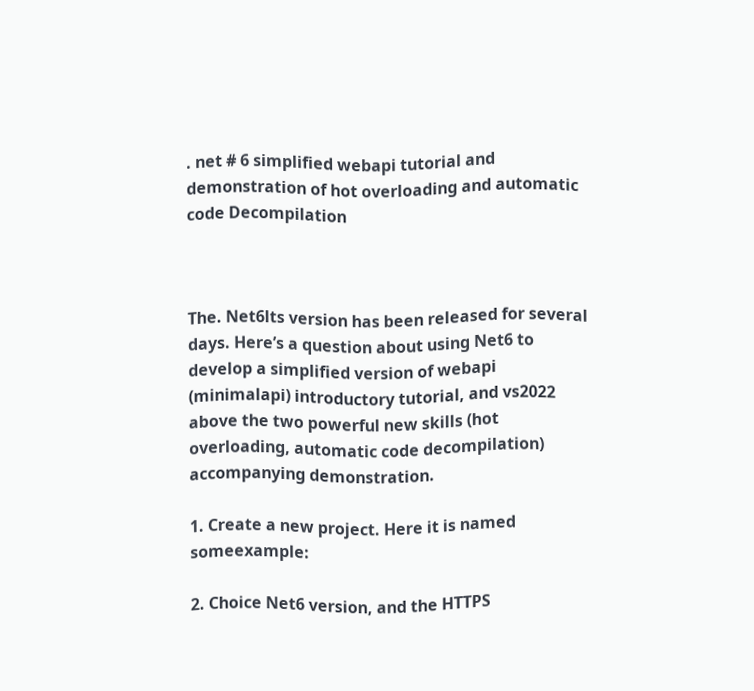. net # 6 simplified webapi tutorial and demonstration of hot overloading and automatic code Decompilation



The. Net6lts version has been released for several days. Here’s a question about using Net6 to develop a simplified version of webapi (minimalapi) introductory tutorial, and vs2022 above the two powerful new skills (hot overloading, automatic code decompilation) accompanying demonstration.

1. Create a new project. Here it is named someexample:

2. Choice Net6 version, and the HTTPS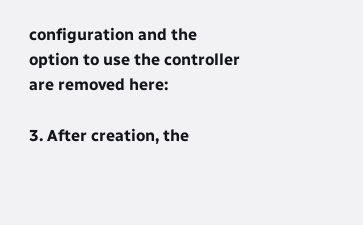configuration and the option to use the controller are removed here:

3. After creation, the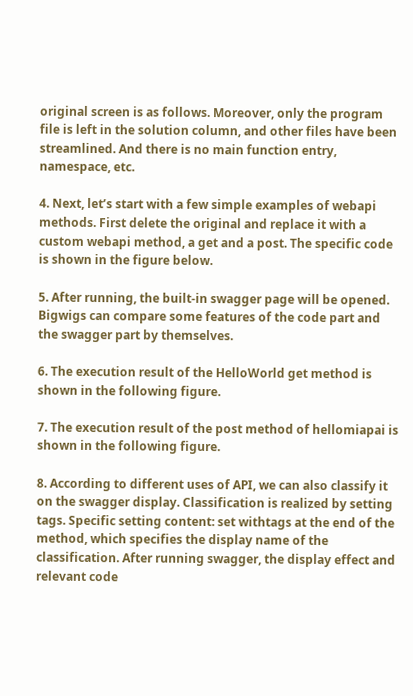original screen is as follows. Moreover, only the program file is left in the solution column, and other files have been streamlined. And there is no main function entry, namespace, etc.

4. Next, let’s start with a few simple examples of webapi methods. First delete the original and replace it with a custom webapi method, a get and a post. The specific code is shown in the figure below.

5. After running, the built-in swagger page will be opened. Bigwigs can compare some features of the code part and the swagger part by themselves.

6. The execution result of the HelloWorld get method is shown in the following figure.

7. The execution result of the post method of hellomiapai is shown in the following figure.

8. According to different uses of API, we can also classify it on the swagger display. Classification is realized by setting tags. Specific setting content: set withtags at the end of the method, which specifies the display name of the classification. After running swagger, the display effect and relevant code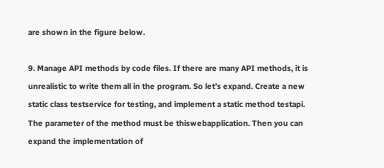are shown in the figure below.

9. Manage API methods by code files. If there are many API methods, it is unrealistic to write them all in the program. So let’s expand. Create a new static class testservice for testing, and implement a static method testapi. The parameter of the method must be thiswebapplication. Then you can expand the implementation of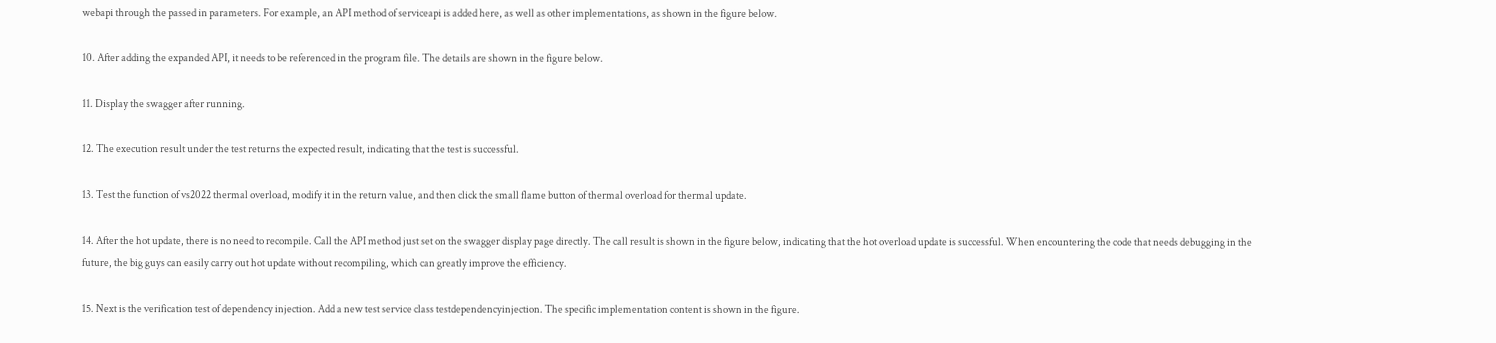webapi through the passed in parameters. For example, an API method of serviceapi is added here, as well as other implementations, as shown in the figure below.

10. After adding the expanded API, it needs to be referenced in the program file. The details are shown in the figure below.

11. Display the swagger after running.

12. The execution result under the test returns the expected result, indicating that the test is successful.

13. Test the function of vs2022 thermal overload, modify it in the return value, and then click the small flame button of thermal overload for thermal update.

14. After the hot update, there is no need to recompile. Call the API method just set on the swagger display page directly. The call result is shown in the figure below, indicating that the hot overload update is successful. When encountering the code that needs debugging in the future, the big guys can easily carry out hot update without recompiling, which can greatly improve the efficiency.

15. Next is the verification test of dependency injection. Add a new test service class testdependencyinjection. The specific implementation content is shown in the figure.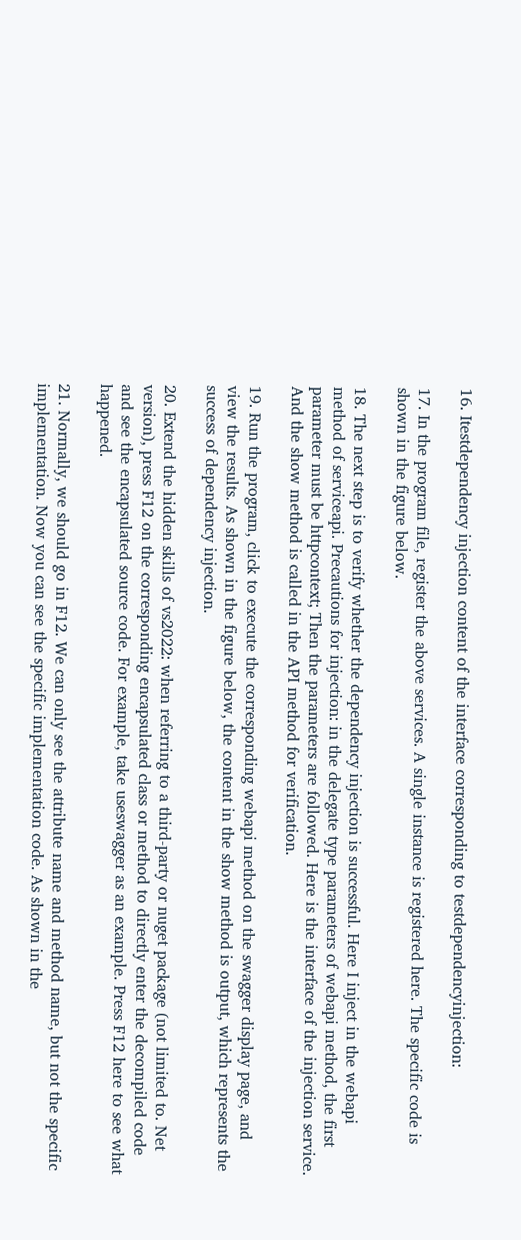16. Itestdependency injection content of the interface corresponding to testdependencyinjection:

17. In the program file, register the above services. A single instance is registered here. The specific code is shown in the figure below.

18. The next step is to verify whether the dependency injection is successful. Here I inject in the webapi method of serviceapi. Precautions for injection: in the delegate type parameters of webapi method, the first parameter must be httpcontext; Then the parameters are followed. Here is the interface of the injection service. And the show method is called in the API method for verification.

19. Run the program, click to execute the corresponding webapi method on the swagger display page, and view the results. As shown in the figure below, the content in the show method is output, which represents the success of dependency injection.

20. Extend the hidden skills of vs2022: when referring to a third-party or nuget package (not limited to. Net version), press F12 on the corresponding encapsulated class or method to directly enter the decompiled code and see the encapsulated source code. For example, take useswagger as an example. Press F12 here to see what happened.

21. Normally, we should go in F12. We can only see the attribute name and method name, but not the specific implementation. Now you can see the specific implementation code. As shown in the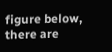figure below, there are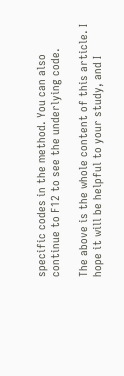specific codes in the method. You can also continue to F12 to see the underlying code.

The above is the whole content of this article. I hope it will be helpful to your study, and I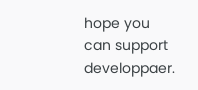hope you can support developpaer.